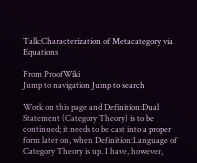Talk:Characterization of Metacategory via Equations

From ProofWiki
Jump to navigation Jump to search

Work on this page and Definition:Dual Statement (Category Theory) is to be continued; it needs to be cast into a proper form later on, when Definition:Language of Category Theory is up. I have, however,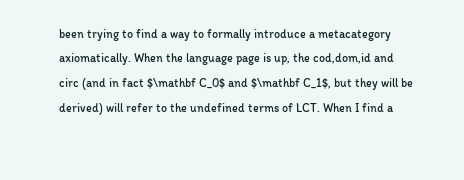been trying to find a way to formally introduce a metacategory axiomatically. When the language page is up, the cod,dom,id and circ (and in fact $\mathbf C_0$ and $\mathbf C_1$, but they will be derived) will refer to the undefined terms of LCT. When I find a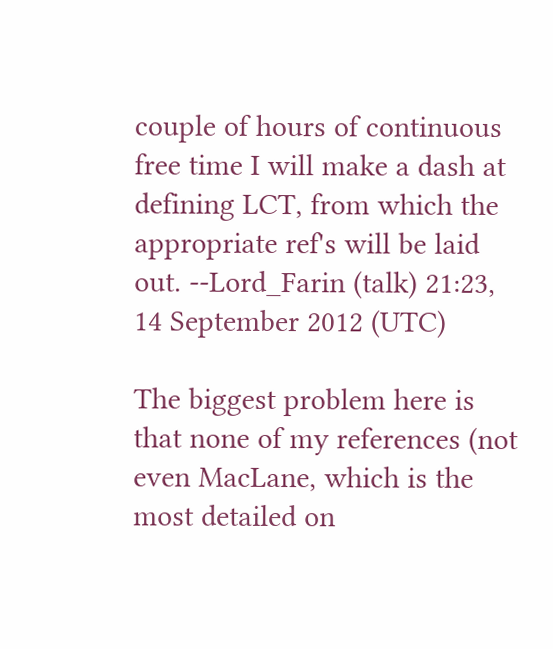couple of hours of continuous free time I will make a dash at defining LCT, from which the appropriate ref's will be laid out. --Lord_Farin (talk) 21:23, 14 September 2012 (UTC)

The biggest problem here is that none of my references (not even MacLane, which is the most detailed on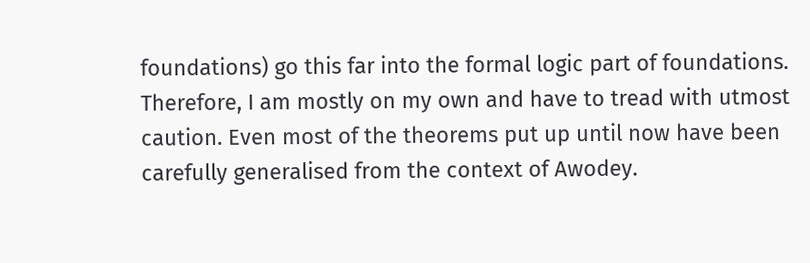foundations) go this far into the formal logic part of foundations. Therefore, I am mostly on my own and have to tread with utmost caution. Even most of the theorems put up until now have been carefully generalised from the context of Awodey.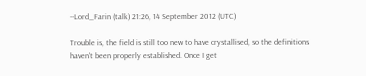--Lord_Farin (talk) 21:26, 14 September 2012 (UTC)

Trouble is, the field is still too new to have crystallised, so the definitions haven't been properly established. Once I get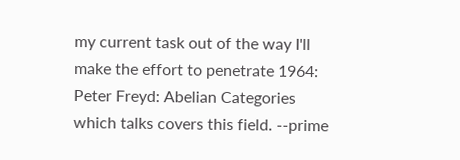my current task out of the way I'll make the effort to penetrate 1964: Peter Freyd: Abelian Categories which talks covers this field. --prime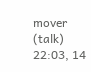mover (talk) 22:03, 14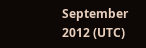September 2012 (UTC)